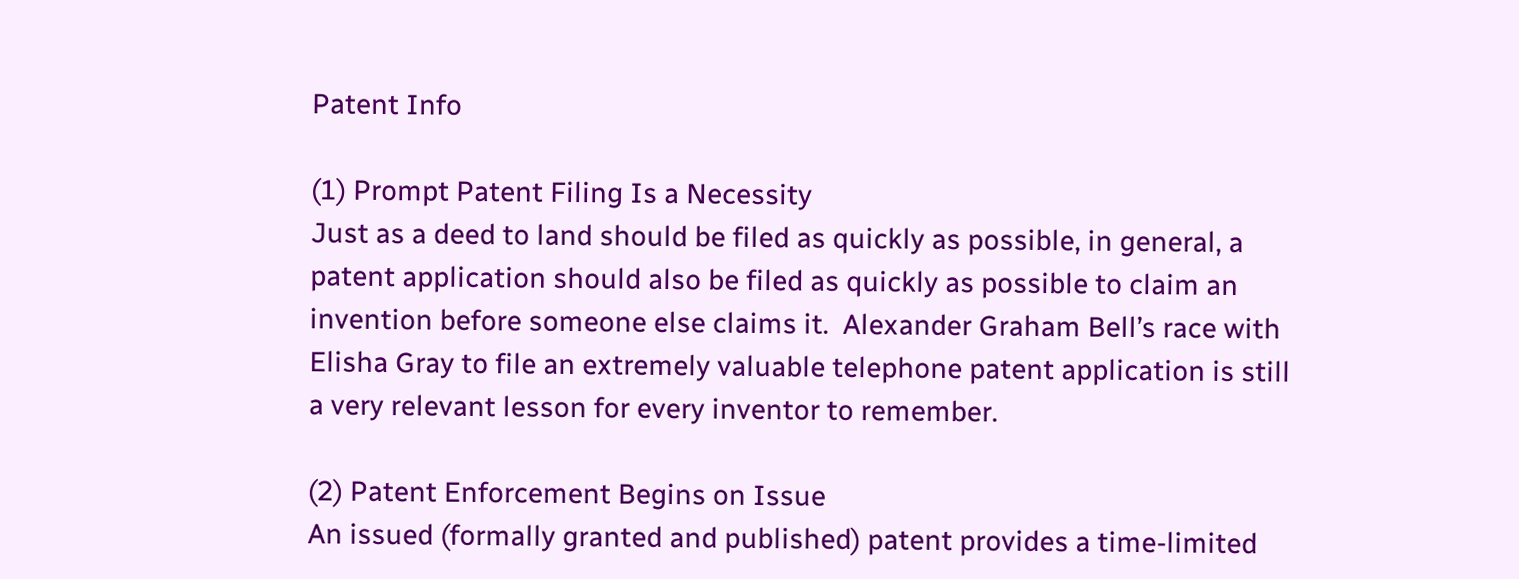Patent Info

(1) Prompt Patent Filing Is a Necessity
Just as a deed to land should be filed as quickly as possible, in general, a patent application should also be filed as quickly as possible to claim an invention before someone else claims it.  Alexander Graham Bell’s race with Elisha Gray to file an extremely valuable telephone patent application is still a very relevant lesson for every inventor to remember.

(2) Patent Enforcement Begins on Issue
An issued (formally granted and published) patent provides a time-limited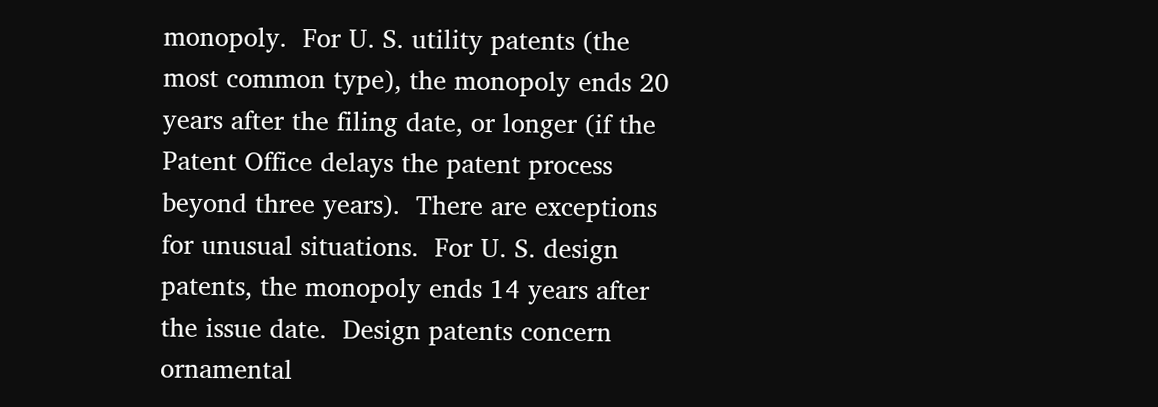monopoly.  For U. S. utility patents (the most common type), the monopoly ends 20 years after the filing date, or longer (if the Patent Office delays the patent process beyond three years).  There are exceptions for unusual situations.  For U. S. design patents, the monopoly ends 14 years after the issue date.  Design patents concern ornamental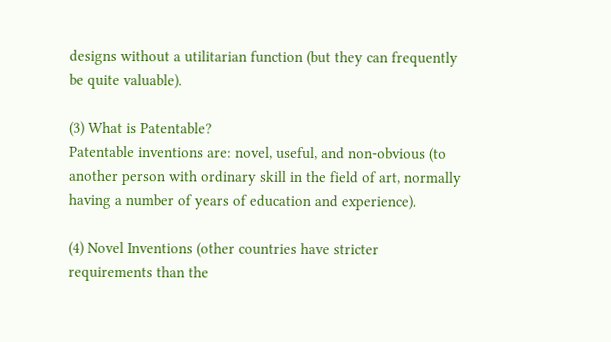designs without a utilitarian function (but they can frequently be quite valuable).

(3) What is Patentable?
Patentable inventions are: novel, useful, and non-obvious (to another person with ordinary skill in the field of art, normally having a number of years of education and experience).

(4) Novel Inventions (other countries have stricter requirements than the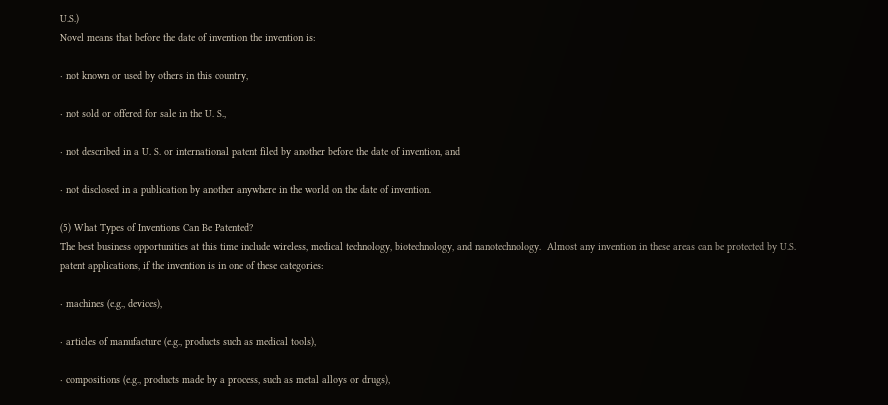U.S.)
Novel means that before the date of invention the invention is:

· not known or used by others in this country,

· not sold or offered for sale in the U. S.,

· not described in a U. S. or international patent filed by another before the date of invention, and

· not disclosed in a publication by another anywhere in the world on the date of invention.

(5) What Types of Inventions Can Be Patented?
The best business opportunities at this time include wireless, medical technology, biotechnology, and nanotechnology.  Almost any invention in these areas can be protected by U.S. patent applications, if the invention is in one of these categories:

· machines (e.g., devices),

· articles of manufacture (e.g., products such as medical tools),

· compositions (e.g., products made by a process, such as metal alloys or drugs),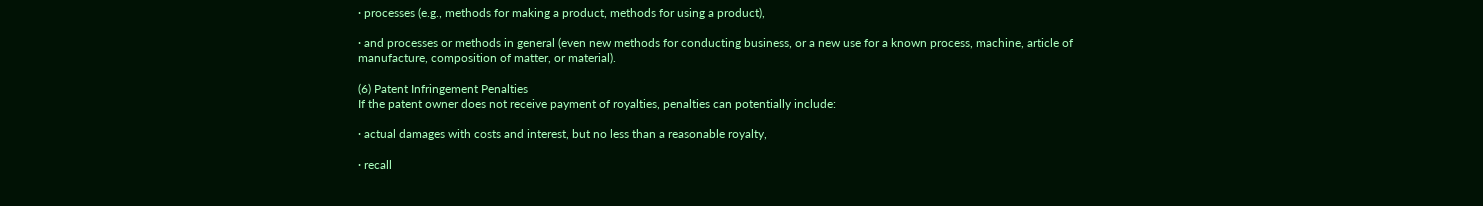· processes (e.g., methods for making a product, methods for using a product),

· and processes or methods in general (even new methods for conducting business, or a new use for a known process, machine, article of manufacture, composition of matter, or material).

(6) Patent Infringement Penalties
If the patent owner does not receive payment of royalties, penalties can potentially include:

· actual damages with costs and interest, but no less than a reasonable royalty,

· recall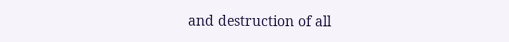and destruction of all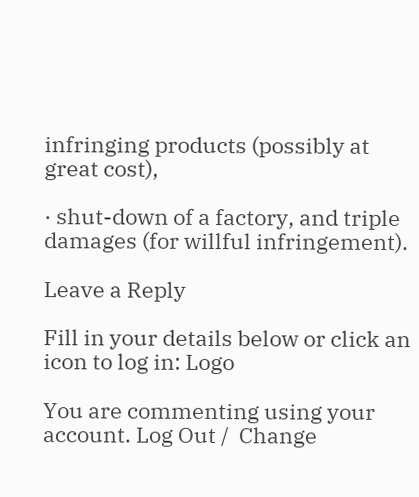infringing products (possibly at great cost),

· shut-down of a factory, and triple damages (for willful infringement).

Leave a Reply

Fill in your details below or click an icon to log in: Logo

You are commenting using your account. Log Out /  Change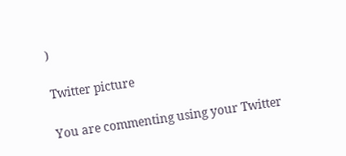)

Twitter picture

You are commenting using your Twitter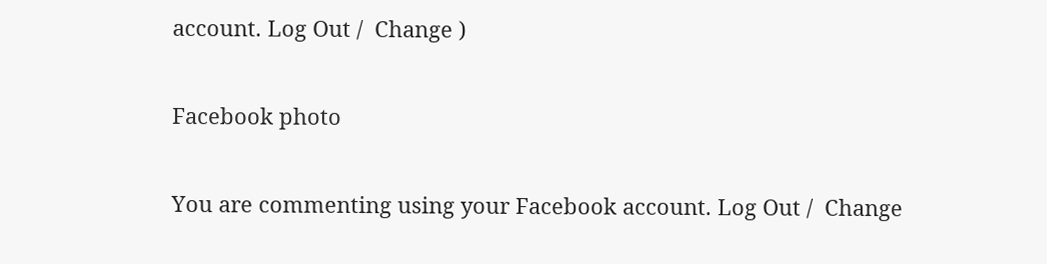account. Log Out /  Change )

Facebook photo

You are commenting using your Facebook account. Log Out /  Change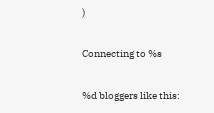)

Connecting to %s

%d bloggers like this: